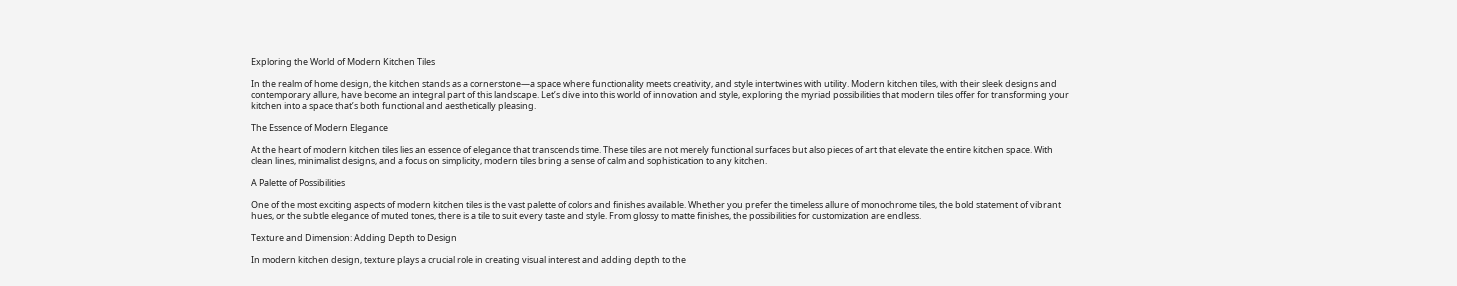Exploring the World of Modern Kitchen Tiles

In the realm of home design, the kitchen stands as a cornerstone—a space where functionality meets creativity, and style intertwines with utility. Modern kitchen tiles, with their sleek designs and contemporary allure, have become an integral part of this landscape. Let’s dive into this world of innovation and style, exploring the myriad possibilities that modern tiles offer for transforming your kitchen into a space that’s both functional and aesthetically pleasing.

The Essence of Modern Elegance

At the heart of modern kitchen tiles lies an essence of elegance that transcends time. These tiles are not merely functional surfaces but also pieces of art that elevate the entire kitchen space. With clean lines, minimalist designs, and a focus on simplicity, modern tiles bring a sense of calm and sophistication to any kitchen.

A Palette of Possibilities

One of the most exciting aspects of modern kitchen tiles is the vast palette of colors and finishes available. Whether you prefer the timeless allure of monochrome tiles, the bold statement of vibrant hues, or the subtle elegance of muted tones, there is a tile to suit every taste and style. From glossy to matte finishes, the possibilities for customization are endless.

Texture and Dimension: Adding Depth to Design

In modern kitchen design, texture plays a crucial role in creating visual interest and adding depth to the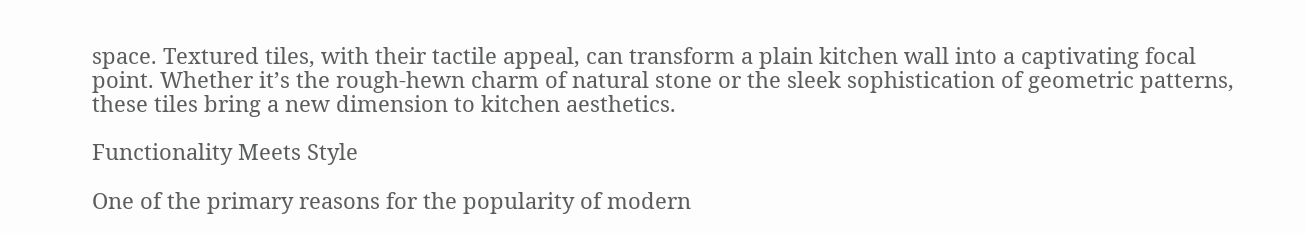space. Textured tiles, with their tactile appeal, can transform a plain kitchen wall into a captivating focal point. Whether it’s the rough-hewn charm of natural stone or the sleek sophistication of geometric patterns, these tiles bring a new dimension to kitchen aesthetics.

Functionality Meets Style

One of the primary reasons for the popularity of modern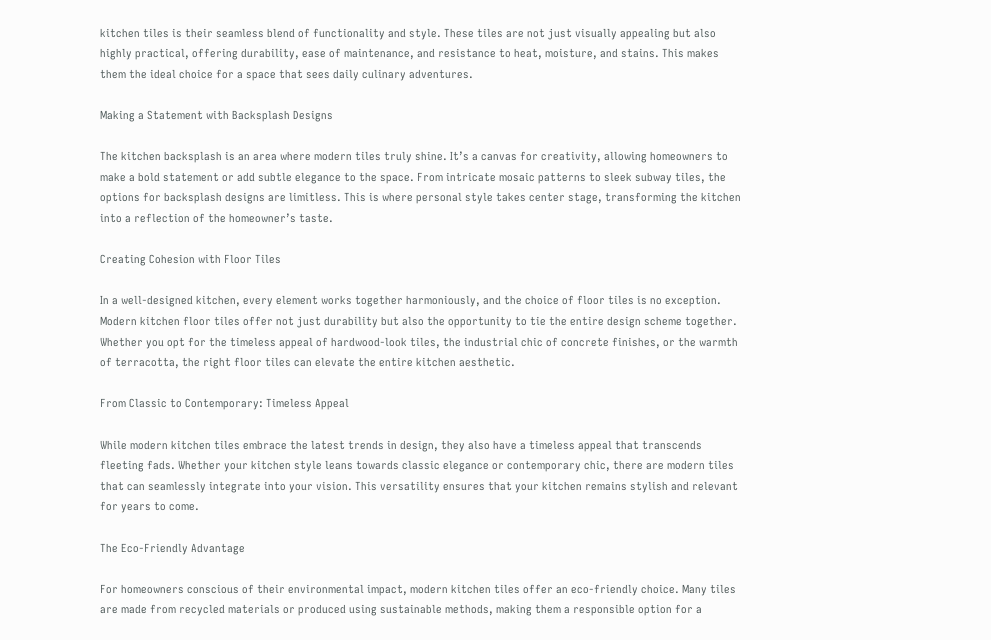kitchen tiles is their seamless blend of functionality and style. These tiles are not just visually appealing but also highly practical, offering durability, ease of maintenance, and resistance to heat, moisture, and stains. This makes them the ideal choice for a space that sees daily culinary adventures.

Making a Statement with Backsplash Designs

The kitchen backsplash is an area where modern tiles truly shine. It’s a canvas for creativity, allowing homeowners to make a bold statement or add subtle elegance to the space. From intricate mosaic patterns to sleek subway tiles, the options for backsplash designs are limitless. This is where personal style takes center stage, transforming the kitchen into a reflection of the homeowner’s taste.

Creating Cohesion with Floor Tiles

In a well-designed kitchen, every element works together harmoniously, and the choice of floor tiles is no exception. Modern kitchen floor tiles offer not just durability but also the opportunity to tie the entire design scheme together. Whether you opt for the timeless appeal of hardwood-look tiles, the industrial chic of concrete finishes, or the warmth of terracotta, the right floor tiles can elevate the entire kitchen aesthetic.

From Classic to Contemporary: Timeless Appeal

While modern kitchen tiles embrace the latest trends in design, they also have a timeless appeal that transcends fleeting fads. Whether your kitchen style leans towards classic elegance or contemporary chic, there are modern tiles that can seamlessly integrate into your vision. This versatility ensures that your kitchen remains stylish and relevant for years to come.

The Eco-Friendly Advantage

For homeowners conscious of their environmental impact, modern kitchen tiles offer an eco-friendly choice. Many tiles are made from recycled materials or produced using sustainable methods, making them a responsible option for a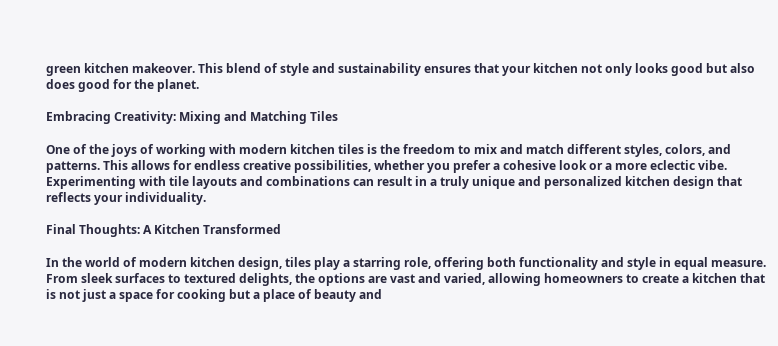green kitchen makeover. This blend of style and sustainability ensures that your kitchen not only looks good but also does good for the planet.

Embracing Creativity: Mixing and Matching Tiles

One of the joys of working with modern kitchen tiles is the freedom to mix and match different styles, colors, and patterns. This allows for endless creative possibilities, whether you prefer a cohesive look or a more eclectic vibe. Experimenting with tile layouts and combinations can result in a truly unique and personalized kitchen design that reflects your individuality.

Final Thoughts: A Kitchen Transformed

In the world of modern kitchen design, tiles play a starring role, offering both functionality and style in equal measure. From sleek surfaces to textured delights, the options are vast and varied, allowing homeowners to create a kitchen that is not just a space for cooking but a place of beauty and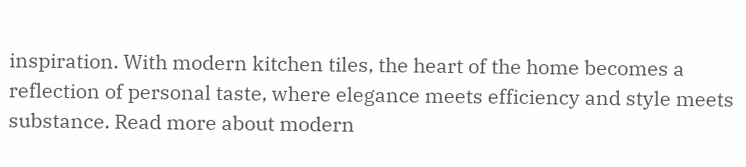inspiration. With modern kitchen tiles, the heart of the home becomes a reflection of personal taste, where elegance meets efficiency and style meets substance. Read more about modern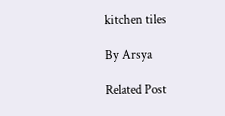kitchen tiles

By Arsya

Related Post